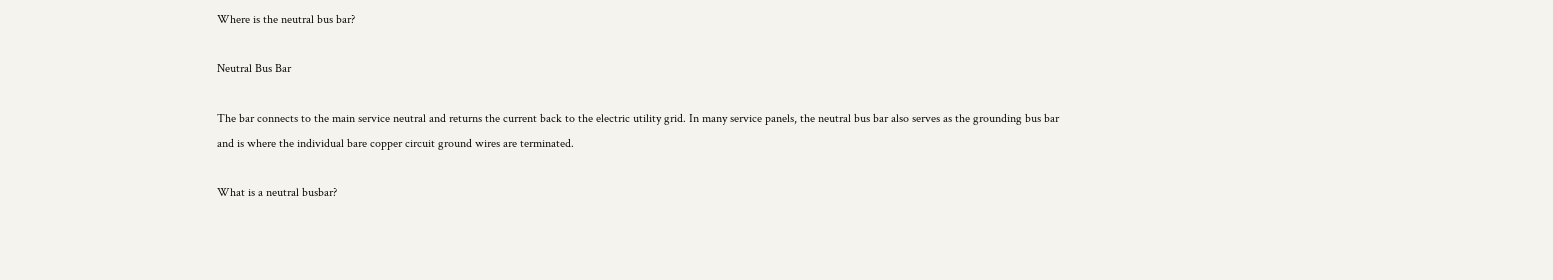Where is the neutral bus bar?

Neutral Bus Bar

The bar connects to the main service neutral and returns the current back to the electric utility grid. In many service panels, the neutral bus bar also serves as the grounding bus bar and is where the individual bare copper circuit ground wires are terminated.

What is a neutral busbar?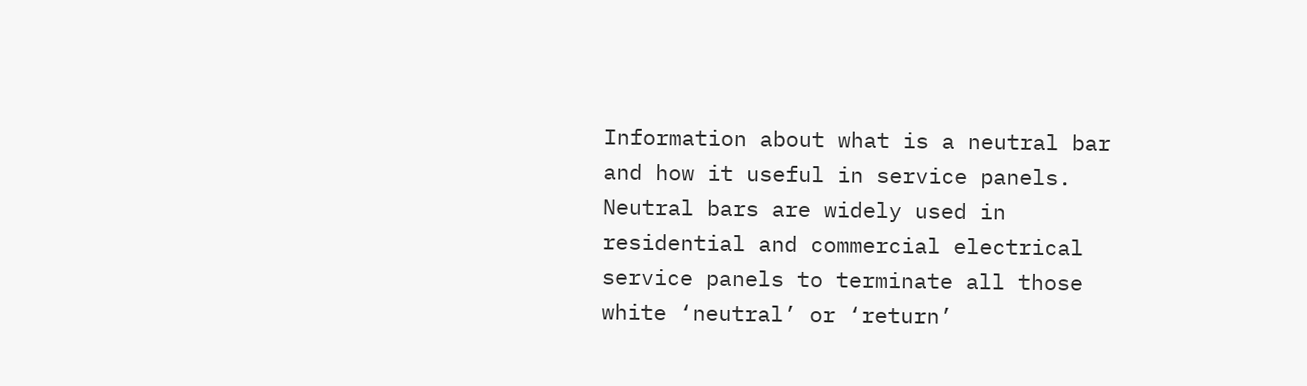Information about what is a neutral bar and how it useful in service panels. Neutral bars are widely used in residential and commercial electrical service panels to terminate all those white ‘neutral’ or ‘return’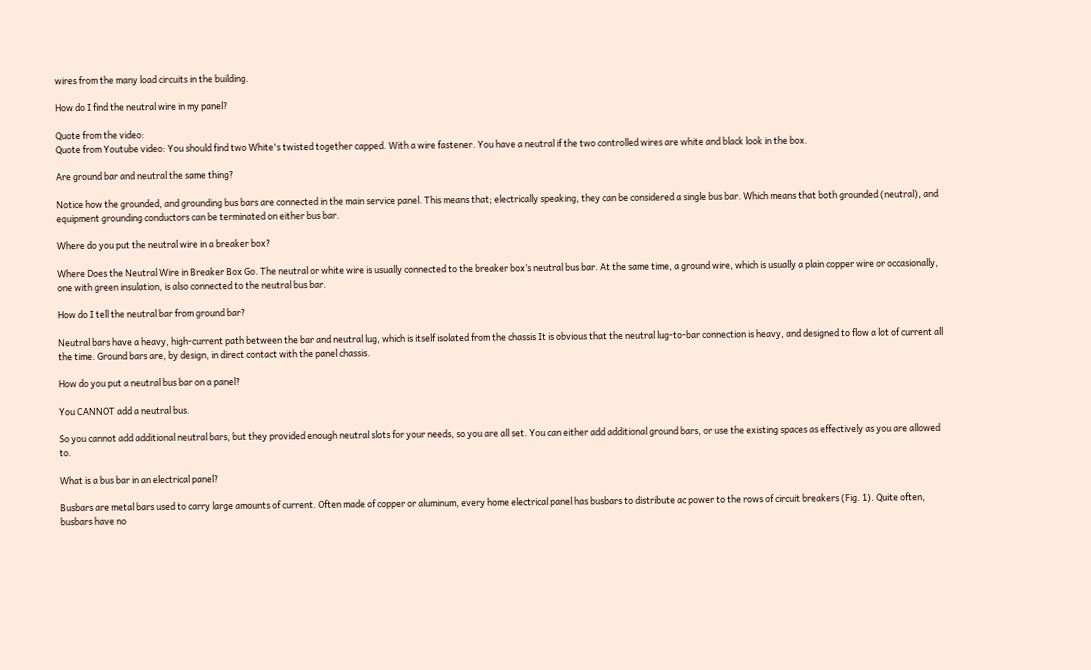wires from the many load circuits in the building.

How do I find the neutral wire in my panel?

Quote from the video:
Quote from Youtube video: You should find two White's twisted together capped. With a wire fastener. You have a neutral if the two controlled wires are white and black look in the box.

Are ground bar and neutral the same thing?

Notice how the grounded, and grounding bus bars are connected in the main service panel. This means that; electrically speaking, they can be considered a single bus bar. Which means that both grounded (neutral), and equipment grounding conductors can be terminated on either bus bar.

Where do you put the neutral wire in a breaker box?

Where Does the Neutral Wire in Breaker Box Go. The neutral or white wire is usually connected to the breaker box’s neutral bus bar. At the same time, a ground wire, which is usually a plain copper wire or occasionally, one with green insulation, is also connected to the neutral bus bar.

How do I tell the neutral bar from ground bar?

Neutral bars have a heavy, high-current path between the bar and neutral lug, which is itself isolated from the chassis It is obvious that the neutral lug-to-bar connection is heavy, and designed to flow a lot of current all the time. Ground bars are, by design, in direct contact with the panel chassis.

How do you put a neutral bus bar on a panel?

You CANNOT add a neutral bus.

So you cannot add additional neutral bars, but they provided enough neutral slots for your needs, so you are all set. You can either add additional ground bars, or use the existing spaces as effectively as you are allowed to.

What is a bus bar in an electrical panel?

Busbars are metal bars used to carry large amounts of current. Often made of copper or aluminum, every home electrical panel has busbars to distribute ac power to the rows of circuit breakers (Fig. 1). Quite often, busbars have no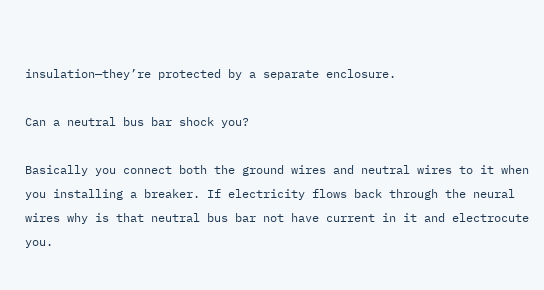insulation—they’re protected by a separate enclosure.

Can a neutral bus bar shock you?

Basically you connect both the ground wires and neutral wires to it when you installing a breaker. If electricity flows back through the neural wires why is that neutral bus bar not have current in it and electrocute you.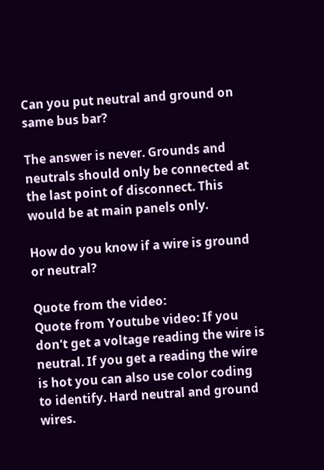Can you put neutral and ground on same bus bar?

The answer is never. Grounds and neutrals should only be connected at the last point of disconnect. This would be at main panels only.

How do you know if a wire is ground or neutral?

Quote from the video:
Quote from Youtube video: If you don't get a voltage reading the wire is neutral. If you get a reading the wire is hot you can also use color coding to identify. Hard neutral and ground wires.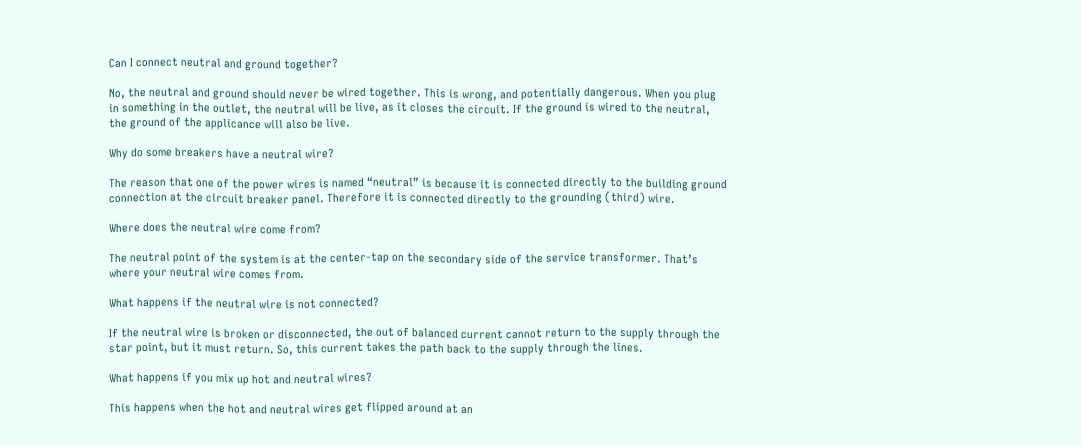Can I connect neutral and ground together?

No, the neutral and ground should never be wired together. This is wrong, and potentially dangerous. When you plug in something in the outlet, the neutral will be live, as it closes the circuit. If the ground is wired to the neutral, the ground of the applicance will also be live.

Why do some breakers have a neutral wire?

The reason that one of the power wires is named “neutral” is because it is connected directly to the building ground connection at the circuit breaker panel. Therefore it is connected directly to the grounding (third) wire.

Where does the neutral wire come from?

The neutral point of the system is at the center-tap on the secondary side of the service transformer. That’s where your neutral wire comes from.

What happens if the neutral wire is not connected?

If the neutral wire is broken or disconnected, the out of balanced current cannot return to the supply through the star point, but it must return. So, this current takes the path back to the supply through the lines.

What happens if you mix up hot and neutral wires?

This happens when the hot and neutral wires get flipped around at an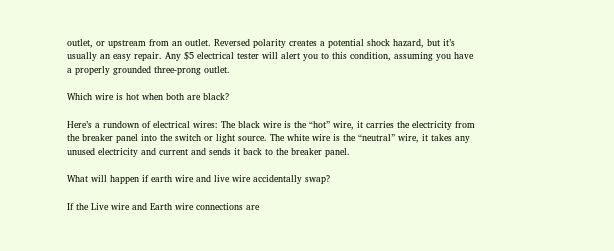outlet, or upstream from an outlet. Reversed polarity creates a potential shock hazard, but it’s usually an easy repair. Any $5 electrical tester will alert you to this condition, assuming you have a properly grounded three-prong outlet.

Which wire is hot when both are black?

Here’s a rundown of electrical wires: The black wire is the “hot” wire, it carries the electricity from the breaker panel into the switch or light source. The white wire is the “neutral” wire, it takes any unused electricity and current and sends it back to the breaker panel.

What will happen if earth wire and live wire accidentally swap?

If the Live wire and Earth wire connections are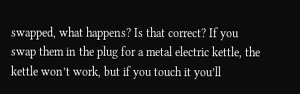swapped, what happens? Is that correct? If you swap them in the plug for a metal electric kettle, the kettle won’t work, but if you touch it you’ll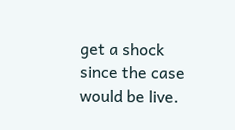get a shock since the case would be live.